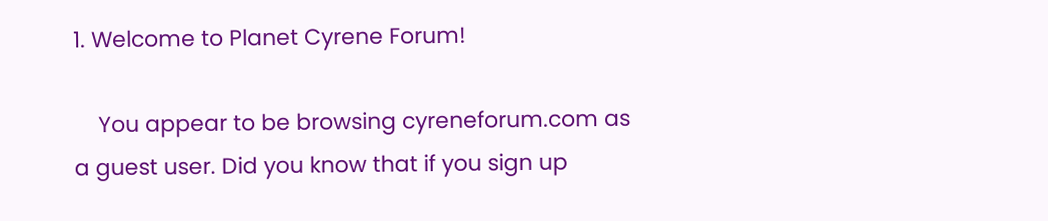1. Welcome to Planet Cyrene Forum!

    You appear to be browsing cyreneforum.com as a guest user. Did you know that if you sign up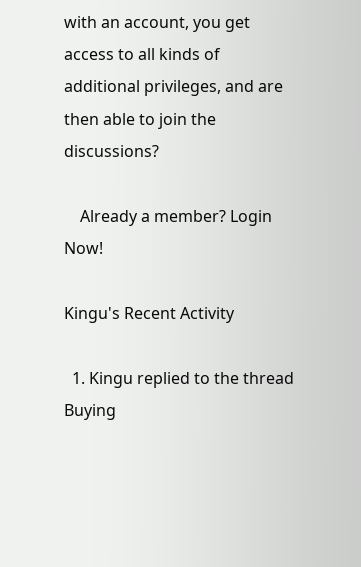with an account, you get access to all kinds of additional privileges, and are then able to join the discussions?

    Already a member? Login Now!

Kingu's Recent Activity

  1. Kingu replied to the thread Buying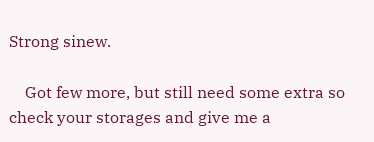Strong sinew.

    Got few more, but still need some extra so check your storages and give me a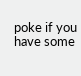poke if you have some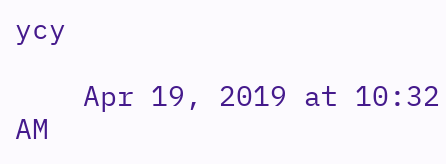ycy

    Apr 19, 2019 at 10:32 AM